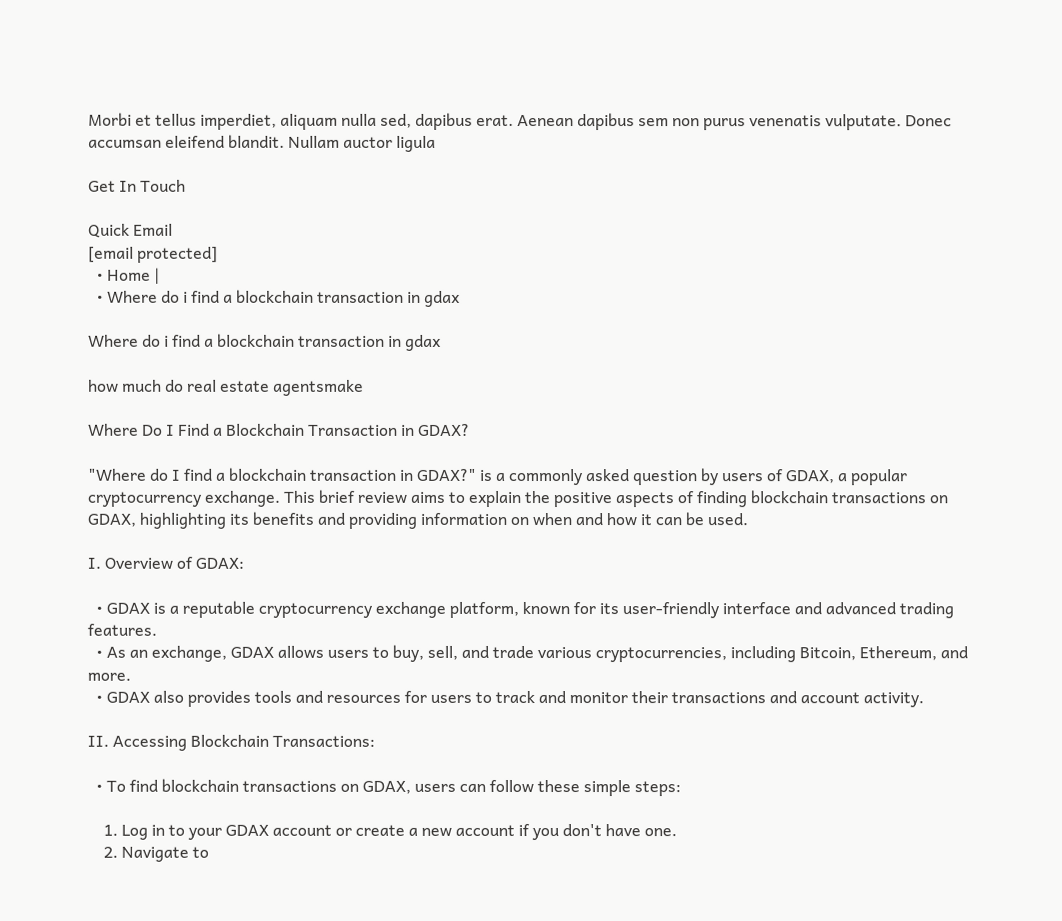Morbi et tellus imperdiet, aliquam nulla sed, dapibus erat. Aenean dapibus sem non purus venenatis vulputate. Donec accumsan eleifend blandit. Nullam auctor ligula

Get In Touch

Quick Email
[email protected]
  • Home |
  • Where do i find a blockchain transaction in gdax

Where do i find a blockchain transaction in gdax

how much do real estate agentsmake

Where Do I Find a Blockchain Transaction in GDAX?

"Where do I find a blockchain transaction in GDAX?" is a commonly asked question by users of GDAX, a popular cryptocurrency exchange. This brief review aims to explain the positive aspects of finding blockchain transactions on GDAX, highlighting its benefits and providing information on when and how it can be used.

I. Overview of GDAX:

  • GDAX is a reputable cryptocurrency exchange platform, known for its user-friendly interface and advanced trading features.
  • As an exchange, GDAX allows users to buy, sell, and trade various cryptocurrencies, including Bitcoin, Ethereum, and more.
  • GDAX also provides tools and resources for users to track and monitor their transactions and account activity.

II. Accessing Blockchain Transactions:

  • To find blockchain transactions on GDAX, users can follow these simple steps:

    1. Log in to your GDAX account or create a new account if you don't have one.
    2. Navigate to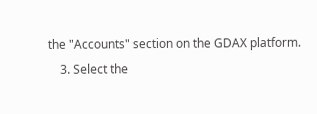the "Accounts" section on the GDAX platform.
    3. Select the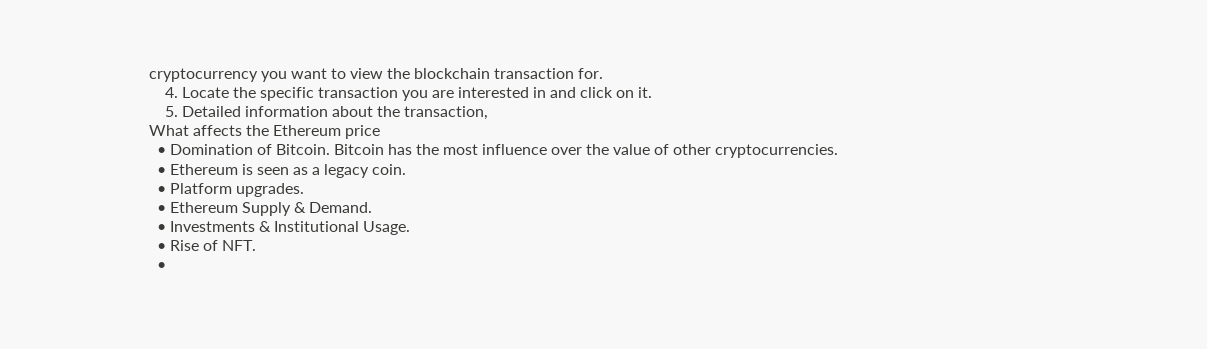cryptocurrency you want to view the blockchain transaction for.
    4. Locate the specific transaction you are interested in and click on it.
    5. Detailed information about the transaction,
What affects the Ethereum price
  • Domination of Bitcoin. Bitcoin has the most influence over the value of other cryptocurrencies.
  • Ethereum is seen as a legacy coin.
  • Platform upgrades.
  • Ethereum Supply & Demand.
  • Investments & Institutional Usage.
  • Rise of NFT.
  •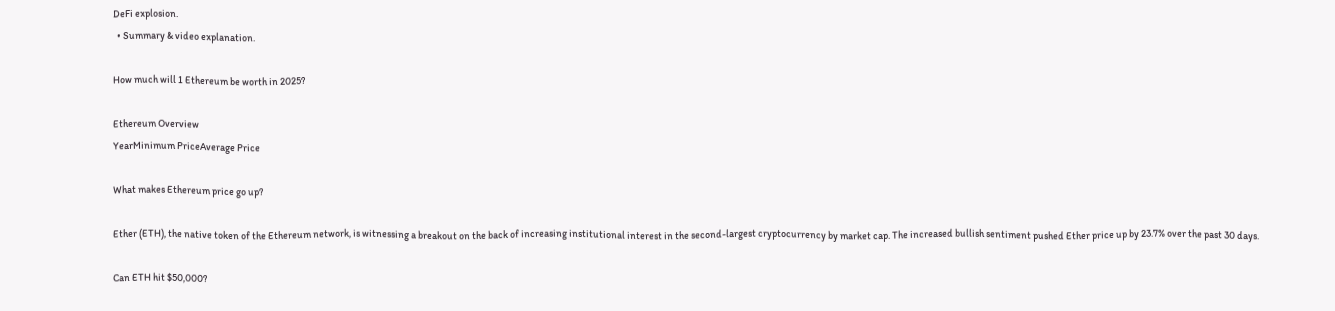DeFi explosion.
  • Summary & video explanation.

How much will 1 Ethereum be worth in 2025?

Ethereum Overview
YearMinimum PriceAverage Price

What makes Ethereum price go up?

Ether (ETH), the native token of the Ethereum network, is witnessing a breakout on the back of increasing institutional interest in the second-largest cryptocurrency by market cap. The increased bullish sentiment pushed Ether price up by 23.7% over the past 30 days.

Can ETH hit $50,000?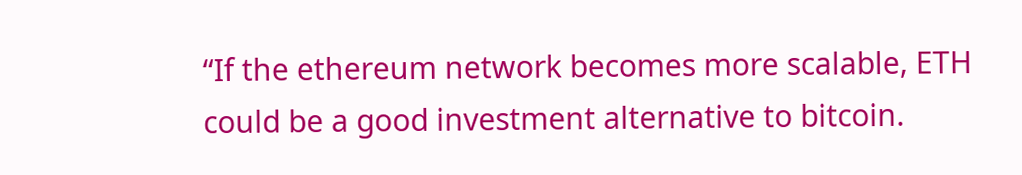“If the ethereum network becomes more scalable, ETH could be a good investment alternative to bitcoin.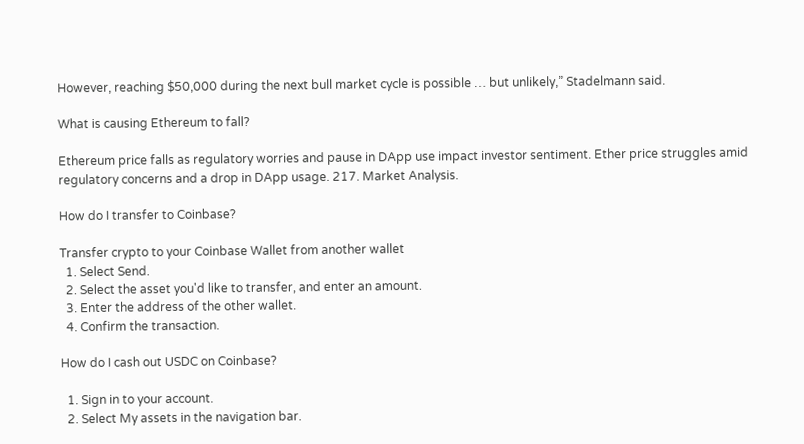However, reaching $50,000 during the next bull market cycle is possible … but unlikely,” Stadelmann said.

What is causing Ethereum to fall?

Ethereum price falls as regulatory worries and pause in DApp use impact investor sentiment. Ether price struggles amid regulatory concerns and a drop in DApp usage. 217. Market Analysis.

How do I transfer to Coinbase?

Transfer crypto to your Coinbase Wallet from another wallet
  1. Select Send.
  2. Select the asset you'd like to transfer, and enter an amount.
  3. Enter the address of the other wallet.
  4. Confirm the transaction.

How do I cash out USDC on Coinbase?

  1. Sign in to your account.
  2. Select My assets in the navigation bar.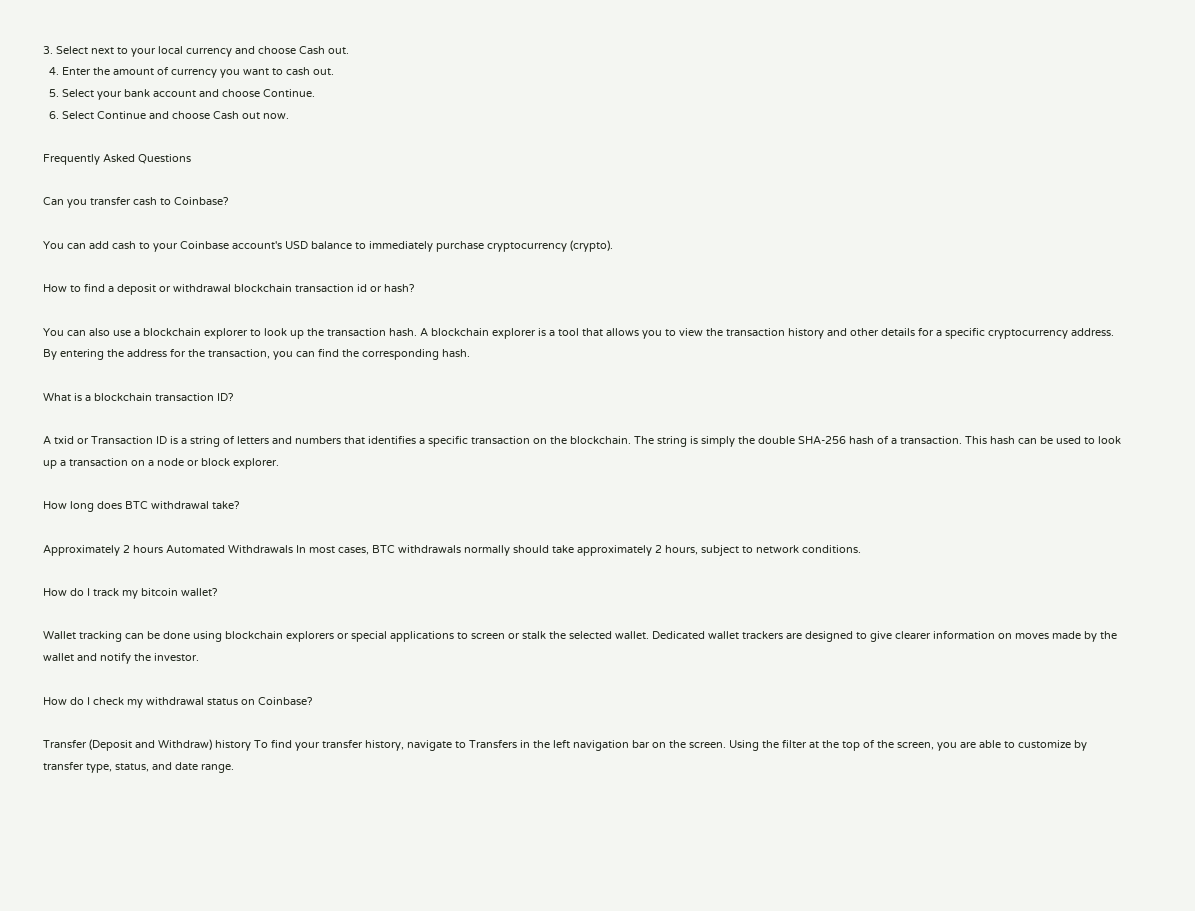3. Select next to your local currency and choose Cash out.
  4. Enter the amount of currency you want to cash out.
  5. Select your bank account and choose Continue.
  6. Select Continue and choose Cash out now.

Frequently Asked Questions

Can you transfer cash to Coinbase?

You can add cash to your Coinbase account's USD balance to immediately purchase cryptocurrency (crypto).

How to find a deposit or withdrawal blockchain transaction id or hash?

You can also use a blockchain explorer to look up the transaction hash. A blockchain explorer is a tool that allows you to view the transaction history and other details for a specific cryptocurrency address. By entering the address for the transaction, you can find the corresponding hash.

What is a blockchain transaction ID?

A txid or Transaction ID is a string of letters and numbers that identifies a specific transaction on the blockchain. The string is simply the double SHA-256 hash of a transaction. This hash can be used to look up a transaction on a node or block explorer.

How long does BTC withdrawal take?

Approximately 2 hours Automated Withdrawals In most cases, BTC withdrawals normally should take approximately 2 hours, subject to network conditions.

How do I track my bitcoin wallet?

Wallet tracking can be done using blockchain explorers or special applications to screen or stalk the selected wallet. Dedicated wallet trackers are designed to give clearer information on moves made by the wallet and notify the investor.

How do I check my withdrawal status on Coinbase?

Transfer (Deposit and Withdraw) history To find your transfer history, navigate to Transfers in the left navigation bar on the screen. Using the filter at the top of the screen, you are able to customize by transfer type, status, and date range.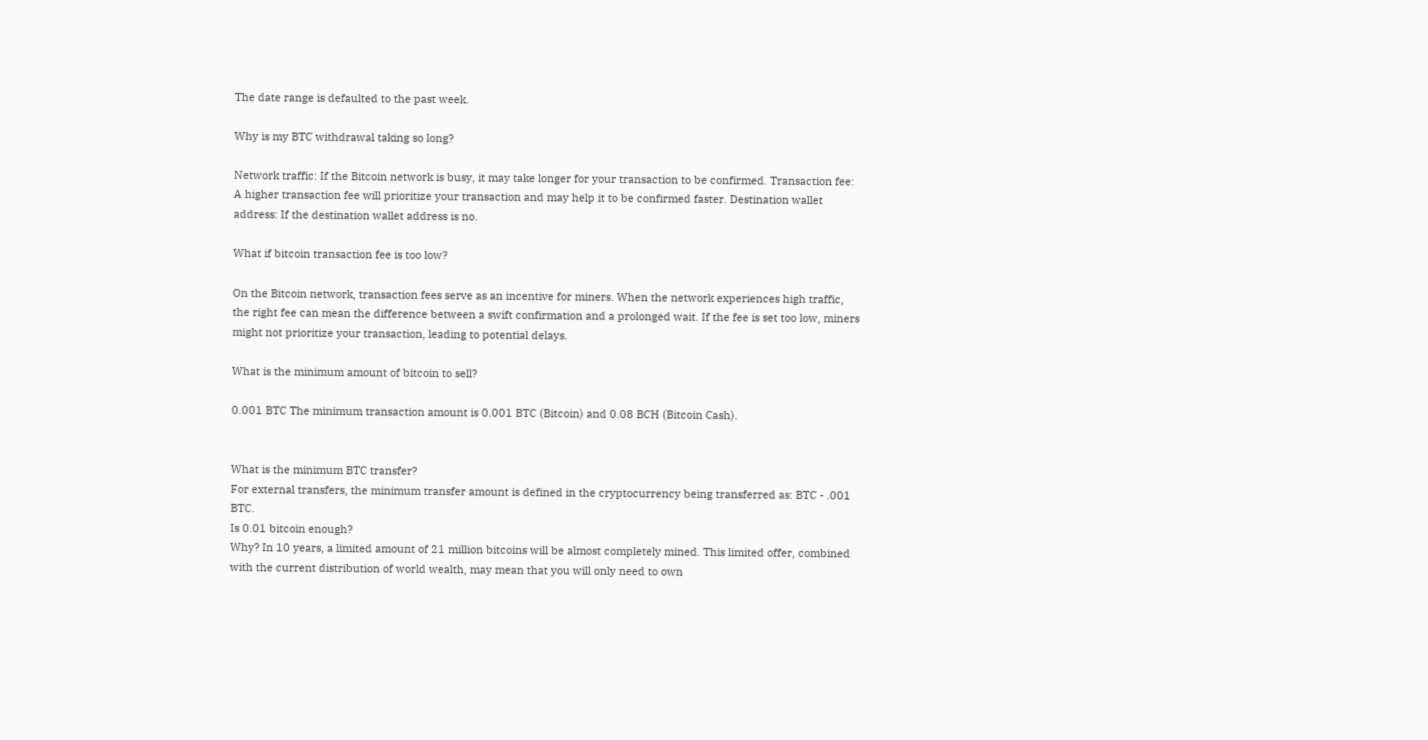The date range is defaulted to the past week.

Why is my BTC withdrawal taking so long?

Network traffic: If the Bitcoin network is busy, it may take longer for your transaction to be confirmed. Transaction fee: A higher transaction fee will prioritize your transaction and may help it to be confirmed faster. Destination wallet address: If the destination wallet address is no.

What if bitcoin transaction fee is too low?

On the Bitcoin network, transaction fees serve as an incentive for miners. When the network experiences high traffic, the right fee can mean the difference between a swift confirmation and a prolonged wait. If the fee is set too low, miners might not prioritize your transaction, leading to potential delays.

What is the minimum amount of bitcoin to sell?

0.001 BTC The minimum transaction amount is 0.001 BTC (Bitcoin) and 0.08 BCH (Bitcoin Cash).


What is the minimum BTC transfer?
For external transfers, the minimum transfer amount is defined in the cryptocurrency being transferred as: BTC - .001 BTC.
Is 0.01 bitcoin enough?
Why? In 10 years, a limited amount of 21 million bitcoins will be almost completely mined. This limited offer, combined with the current distribution of world wealth, may mean that you will only need to own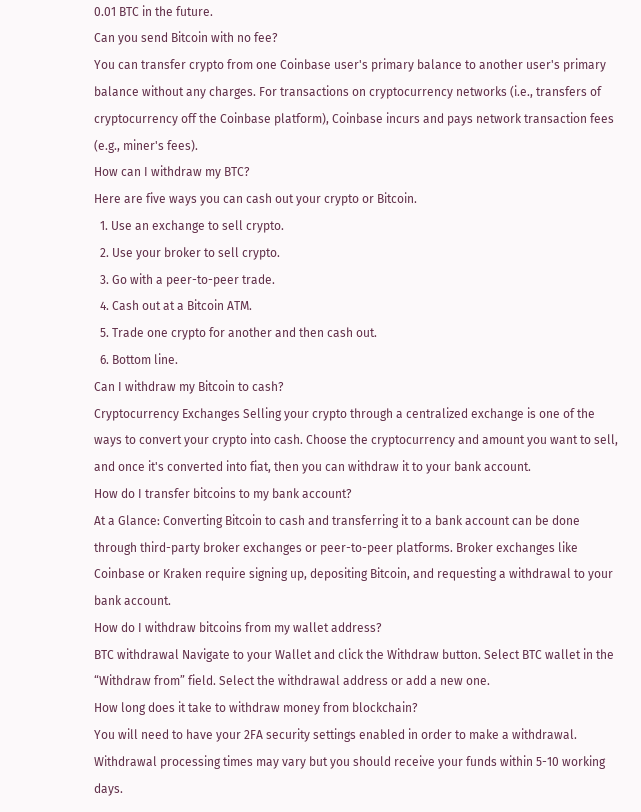0.01 BTC in the future.
Can you send Bitcoin with no fee?
You can transfer crypto from one Coinbase user's primary balance to another user's primary balance without any charges. For transactions on cryptocurrency networks (i.e., transfers of cryptocurrency off the Coinbase platform), Coinbase incurs and pays network transaction fees (e.g., miner's fees).
How can I withdraw my BTC?
Here are five ways you can cash out your crypto or Bitcoin.
  1. Use an exchange to sell crypto.
  2. Use your broker to sell crypto.
  3. Go with a peer-to-peer trade.
  4. Cash out at a Bitcoin ATM.
  5. Trade one crypto for another and then cash out.
  6. Bottom line.
Can I withdraw my Bitcoin to cash?
Cryptocurrency Exchanges Selling your crypto through a centralized exchange is one of the ways to convert your crypto into cash. Choose the cryptocurrency and amount you want to sell, and once it's converted into fiat, then you can withdraw it to your bank account.
How do I transfer bitcoins to my bank account?
At a Glance: Converting Bitcoin to cash and transferring it to a bank account can be done through third-party broker exchanges or peer-to-peer platforms. Broker exchanges like Coinbase or Kraken require signing up, depositing Bitcoin, and requesting a withdrawal to your bank account.
How do I withdraw bitcoins from my wallet address?
BTC withdrawal Navigate to your Wallet and click the Withdraw button. Select BTC wallet in the “Withdraw from” field. Select the withdrawal address or add a new one.
How long does it take to withdraw money from blockchain?
You will need to have your 2FA security settings enabled in order to make a withdrawal. Withdrawal processing times may vary but you should receive your funds within 5-10 working days.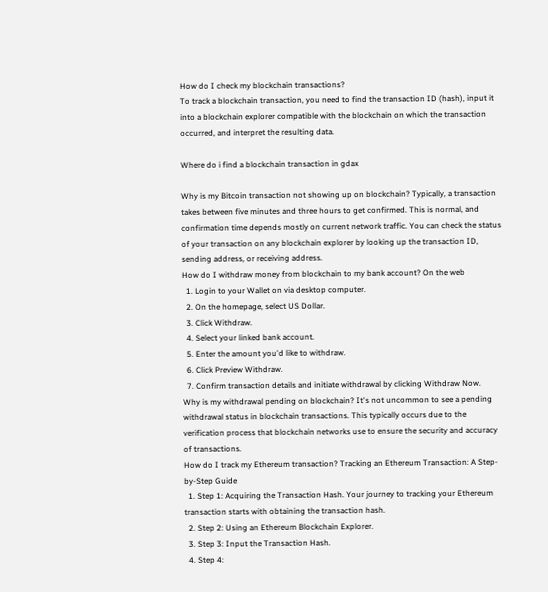How do I check my blockchain transactions?
To track a blockchain transaction, you need to find the transaction ID (hash), input it into a blockchain explorer compatible with the blockchain on which the transaction occurred, and interpret the resulting data.

Where do i find a blockchain transaction in gdax

Why is my Bitcoin transaction not showing up on blockchain? Typically, a transaction takes between five minutes and three hours to get confirmed. This is normal, and confirmation time depends mostly on current network traffic. You can check the status of your transaction on any blockchain explorer by looking up the transaction ID, sending address, or receiving address.
How do I withdraw money from blockchain to my bank account? On the web
  1. Login to your Wallet on via desktop computer.
  2. On the homepage, select US Dollar.
  3. Click Withdraw.
  4. Select your linked bank account.
  5. Enter the amount you'd like to withdraw.
  6. Click Preview Withdraw.
  7. Confirm transaction details and initiate withdrawal by clicking Withdraw Now.
Why is my withdrawal pending on blockchain? It's not uncommon to see a pending withdrawal status in blockchain transactions. This typically occurs due to the verification process that blockchain networks use to ensure the security and accuracy of transactions.
How do I track my Ethereum transaction? Tracking an Ethereum Transaction: A Step-by-Step Guide
  1. Step 1: Acquiring the Transaction Hash. Your journey to tracking your Ethereum transaction starts with obtaining the transaction hash.
  2. Step 2: Using an Ethereum Blockchain Explorer.
  3. Step 3: Input the Transaction Hash.
  4. Step 4: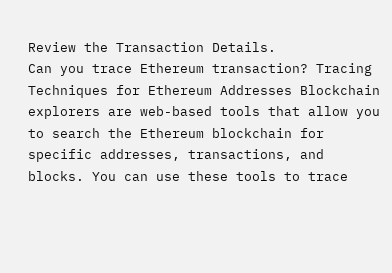Review the Transaction Details.
Can you trace Ethereum transaction? Tracing Techniques for Ethereum Addresses Blockchain explorers are web-based tools that allow you to search the Ethereum blockchain for specific addresses, transactions, and blocks. You can use these tools to trace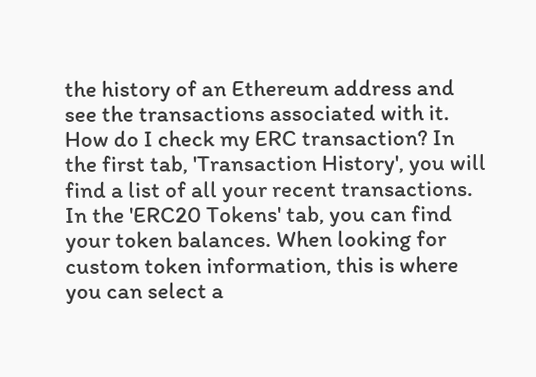the history of an Ethereum address and see the transactions associated with it.
How do I check my ERC transaction? In the first tab, 'Transaction History', you will find a list of all your recent transactions. In the 'ERC20 Tokens' tab, you can find your token balances. When looking for custom token information, this is where you can select a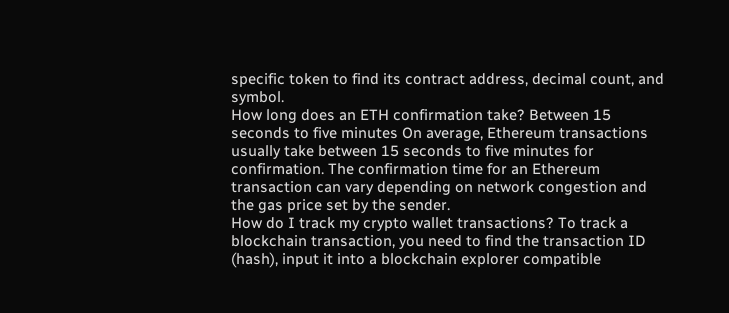specific token to find its contract address, decimal count, and symbol.
How long does an ETH confirmation take? Between 15 seconds to five minutes On average, Ethereum transactions usually take between 15 seconds to five minutes for confirmation. The confirmation time for an Ethereum transaction can vary depending on network congestion and the gas price set by the sender.
How do I track my crypto wallet transactions? To track a blockchain transaction, you need to find the transaction ID (hash), input it into a blockchain explorer compatible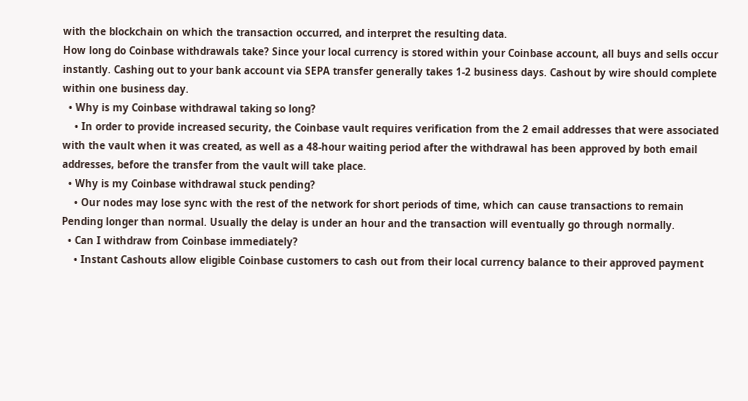with the blockchain on which the transaction occurred, and interpret the resulting data.
How long do Coinbase withdrawals take? Since your local currency is stored within your Coinbase account, all buys and sells occur instantly. Cashing out to your bank account via SEPA transfer generally takes 1-2 business days. Cashout by wire should complete within one business day.
  • Why is my Coinbase withdrawal taking so long?
    • In order to provide increased security, the Coinbase vault requires verification from the 2 email addresses that were associated with the vault when it was created, as well as a 48-hour waiting period after the withdrawal has been approved by both email addresses, before the transfer from the vault will take place.
  • Why is my Coinbase withdrawal stuck pending?
    • Our nodes may lose sync with the rest of the network for short periods of time, which can cause transactions to remain Pending longer than normal. Usually the delay is under an hour and the transaction will eventually go through normally.
  • Can I withdraw from Coinbase immediately?
    • Instant Cashouts allow eligible Coinbase customers to cash out from their local currency balance to their approved payment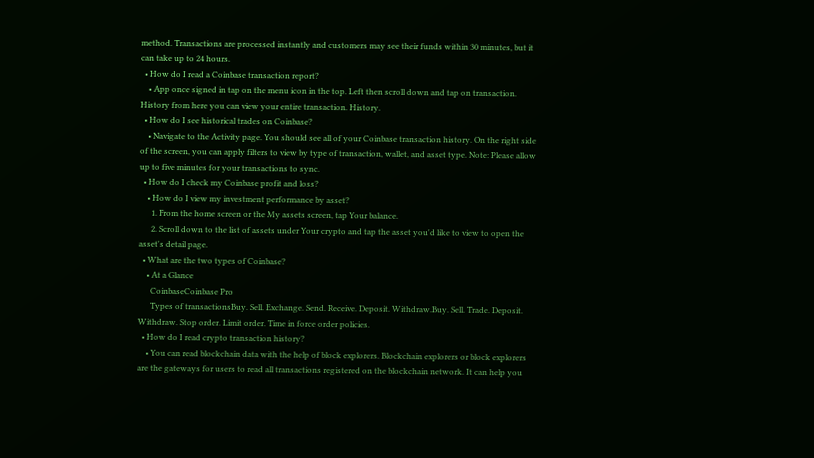method. Transactions are processed instantly and customers may see their funds within 30 minutes, but it can take up to 24 hours.
  • How do I read a Coinbase transaction report?
    • App once signed in tap on the menu icon in the top. Left then scroll down and tap on transaction. History from here you can view your entire transaction. History.
  • How do I see historical trades on Coinbase?
    • Navigate to the Activity page. You should see all of your Coinbase transaction history. On the right side of the screen, you can apply filters to view by type of transaction, wallet, and asset type. Note: Please allow up to five minutes for your transactions to sync.
  • How do I check my Coinbase profit and loss?
    • How do I view my investment performance by asset?
      1. From the home screen or the My assets screen, tap Your balance.
      2. Scroll down to the list of assets under Your crypto and tap the asset you'd like to view to open the asset's detail page.
  • What are the two types of Coinbase?
    • At a Glance
      CoinbaseCoinbase Pro
      Types of transactionsBuy. Sell. Exchange. Send. Receive. Deposit. Withdraw.Buy. Sell. Trade. Deposit. Withdraw. Stop order. Limit order. Time in force order policies.
  • How do I read crypto transaction history?
    • You can read blockchain data with the help of block explorers. Blockchain explorers or block explorers are the gateways for users to read all transactions registered on the blockchain network. It can help you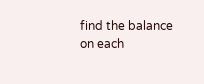find the balance on each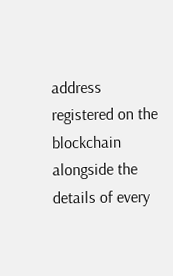address registered on the blockchain alongside the details of every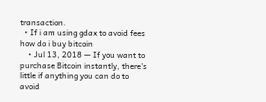transaction.
  • If i am using gdax to avoid fees how do i buy bitcoin
    • Jul 13, 2018 — If you want to purchase Bitcoin instantly, there's little if anything you can do to avoid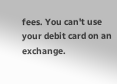fees. You can't use your debit card on an exchange.